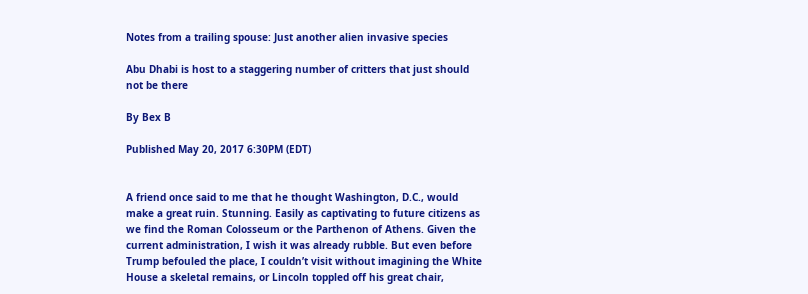Notes from a trailing spouse: Just another alien invasive species

Abu Dhabi is host to a staggering number of critters that just should not be there

By Bex B

Published May 20, 2017 6:30PM (EDT)


A friend once said to me that he thought Washington, D.C., would make a great ruin. Stunning. Easily as captivating to future citizens as we find the Roman Colosseum or the Parthenon of Athens. Given the current administration, I wish it was already rubble. But even before Trump befouled the place, I couldn’t visit without imagining the White House a skeletal remains, or Lincoln toppled off his great chair,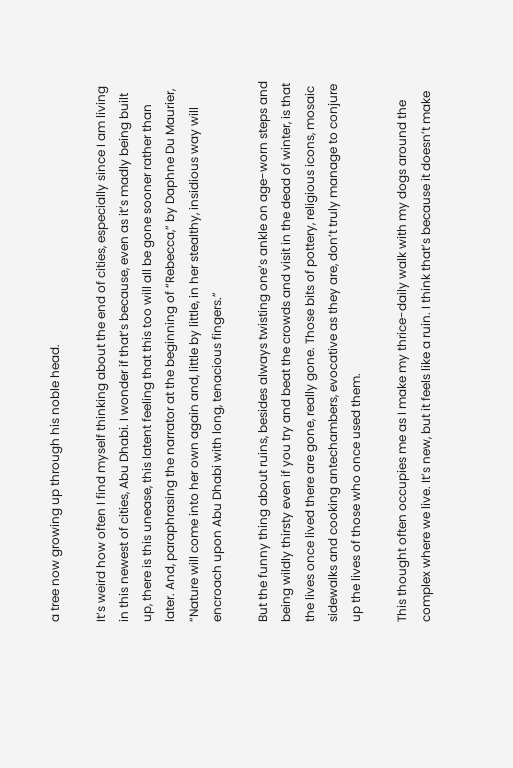a tree now growing up through his noble head.

It’s weird how often I find myself thinking about the end of cities, especially since I am living in this newest of cities, Abu Dhabi. I wonder if that’s because, even as it’s madly being built up, there is this unease, this latent feeling that this too will all be gone sooner rather than later. And, paraphrasing the narrator at the beginning of “Rebecca,” by Daphne Du Maurier, “Nature will come into her own again and, little by little, in her stealthy, insidious way will encroach upon Abu Dhabi with long, tenacious fingers.”

But the funny thing about ruins, besides always twisting one’s ankle on age-worn steps and being wildly thirsty even if you try and beat the crowds and visit in the dead of winter, is that the lives once lived there are gone, really gone. Those bits of pottery, religious icons, mosaic sidewalks and cooking antechambers, evocative as they are, don’t truly manage to conjure up the lives of those who once used them.

This thought often occupies me as I make my thrice-daily walk with my dogs around the complex where we live. It’s new, but it feels like a ruin. I think that’s because it doesn’t make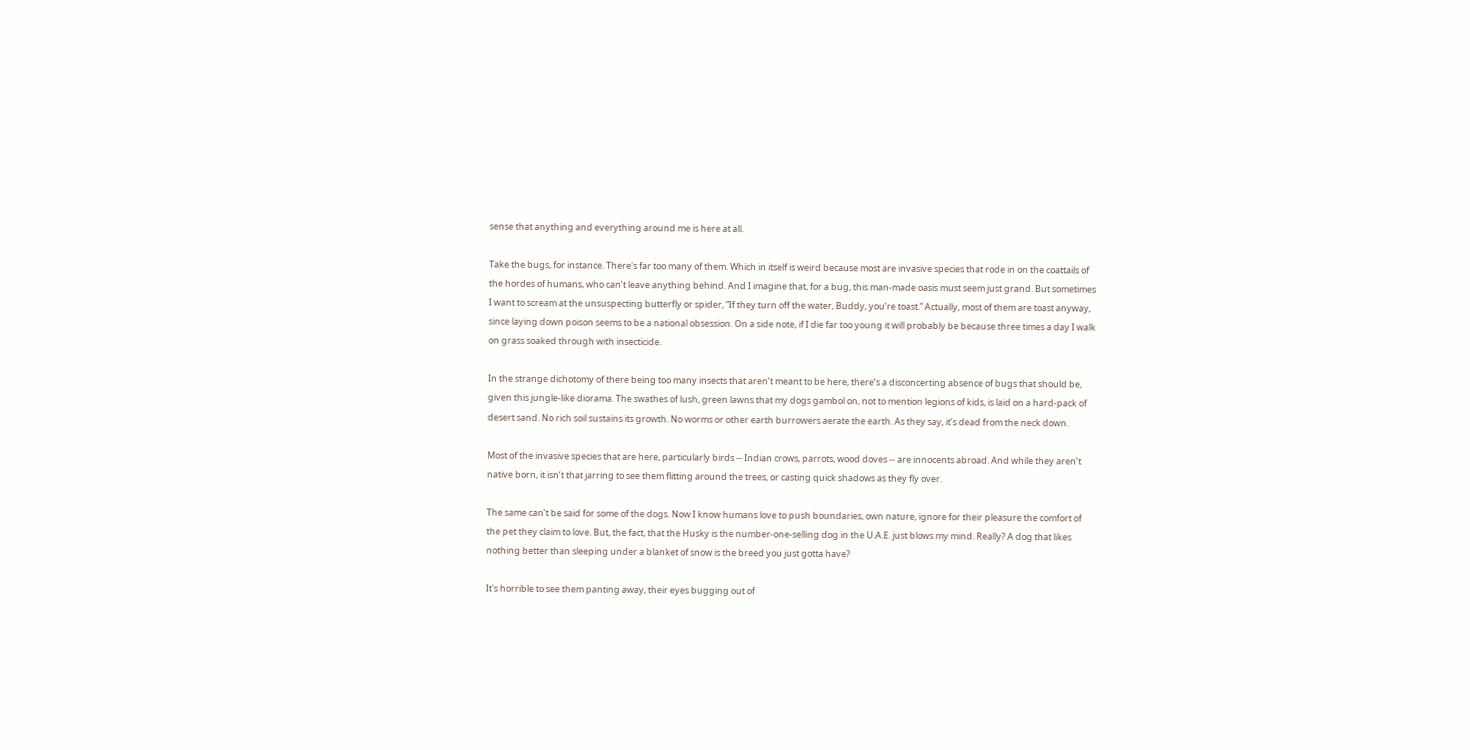sense that anything and everything around me is here at all.

Take the bugs, for instance. There's far too many of them. Which in itself is weird because most are invasive species that rode in on the coattails of the hordes of humans, who can’t leave anything behind. And I imagine that, for a bug, this man-made oasis must seem just grand. But sometimes I want to scream at the unsuspecting butterfly or spider, “If they turn off the water, Buddy, you’re toast.” Actually, most of them are toast anyway, since laying down poison seems to be a national obsession. On a side note, if I die far too young it will probably be because three times a day I walk on grass soaked through with insecticide.

In the strange dichotomy of there being too many insects that aren’t meant to be here, there’s a disconcerting absence of bugs that should be, given this jungle-like diorama. The swathes of lush, green lawns that my dogs gambol on, not to mention legions of kids, is laid on a hard-pack of desert sand. No rich soil sustains its growth. No worms or other earth burrowers aerate the earth. As they say, it’s dead from the neck down.

Most of the invasive species that are here, particularly birds -- Indian crows, parrots, wood doves -- are innocents abroad. And while they aren’t native born, it isn’t that jarring to see them flitting around the trees, or casting quick shadows as they fly over.

The same can’t be said for some of the dogs. Now I know humans love to push boundaries, own nature, ignore for their pleasure the comfort of the pet they claim to love. But, the fact, that the Husky is the number-one-selling dog in the U.A.E. just blows my mind. Really? A dog that likes nothing better than sleeping under a blanket of snow is the breed you just gotta have?

It's horrible to see them panting away, their eyes bugging out of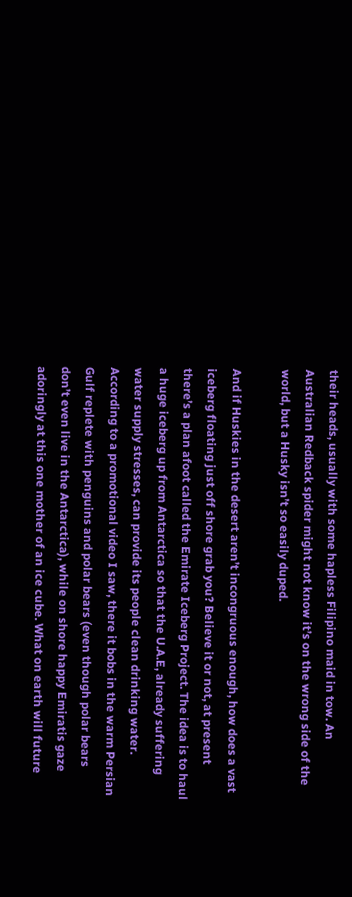their heads, usually with some hapless Filipino maid in tow. An Australian Redback spider might not know it’s on the wrong side of the world, but a Husky isn’t so easily duped.

And if Huskies in the desert aren’t incongruous enough, how does a vast iceberg floating just off shore grab you? Believe it or not, at present there’s a plan afoot called the Emirate Iceberg Project. The idea is to haul a huge iceberg up from Antarctica so that the U.A.E, already suffering water supply stresses, can provide its people clean drinking water. According to a promotional video I saw, there it bobs in the warm Persian Gulf replete with penguins and polar bears (even though polar bears don’t even live in the Antarctica), while on shore happy Emiratis gaze adoringly at this one mother of an ice cube. What on earth will future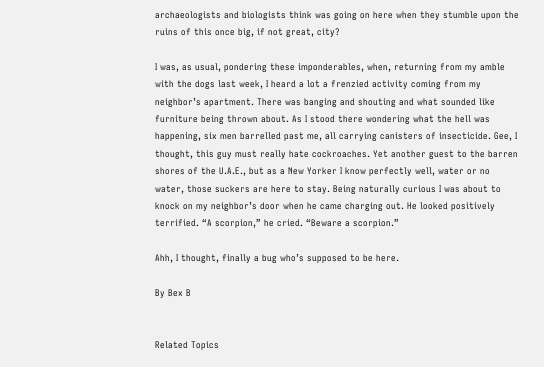archaeologists and biologists think was going on here when they stumble upon the ruins of this once big, if not great, city?

I was, as usual, pondering these imponderables, when, returning from my amble with the dogs last week, I heard a lot a frenzied activity coming from my neighbor’s apartment. There was banging and shouting and what sounded like furniture being thrown about. As I stood there wondering what the hell was happening, six men barrelled past me, all carrying canisters of insecticide. Gee, I thought, this guy must really hate cockroaches. Yet another guest to the barren shores of the U.A.E., but as a New Yorker I know perfectly well, water or no water, those suckers are here to stay. Being naturally curious I was about to knock on my neighbor’s door when he came charging out. He looked positively terrified. “A scorpion,” he cried. “Beware a scorpion.”

Ahh, I thought, finally a bug who’s supposed to be here.

By Bex B


Related Topics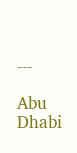---

Abu Dhabi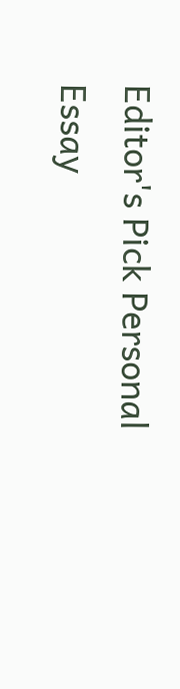Editor's Pick Personal Essay